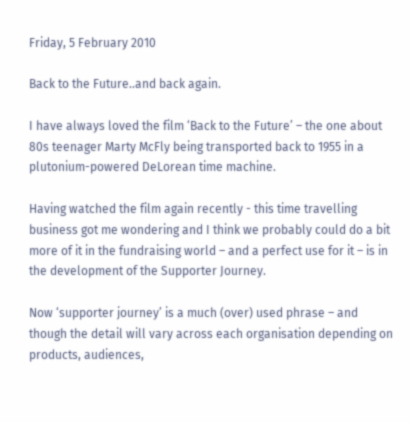Friday, 5 February 2010

Back to the Future..and back again.

I have always loved the film ‘Back to the Future’ – the one about 80s teenager Marty McFly being transported back to 1955 in a plutonium-powered DeLorean time machine.

Having watched the film again recently - this time travelling business got me wondering and I think we probably could do a bit more of it in the fundraising world – and a perfect use for it – is in the development of the Supporter Journey.

Now ‘supporter journey’ is a much (over) used phrase – and though the detail will vary across each organisation depending on products, audiences,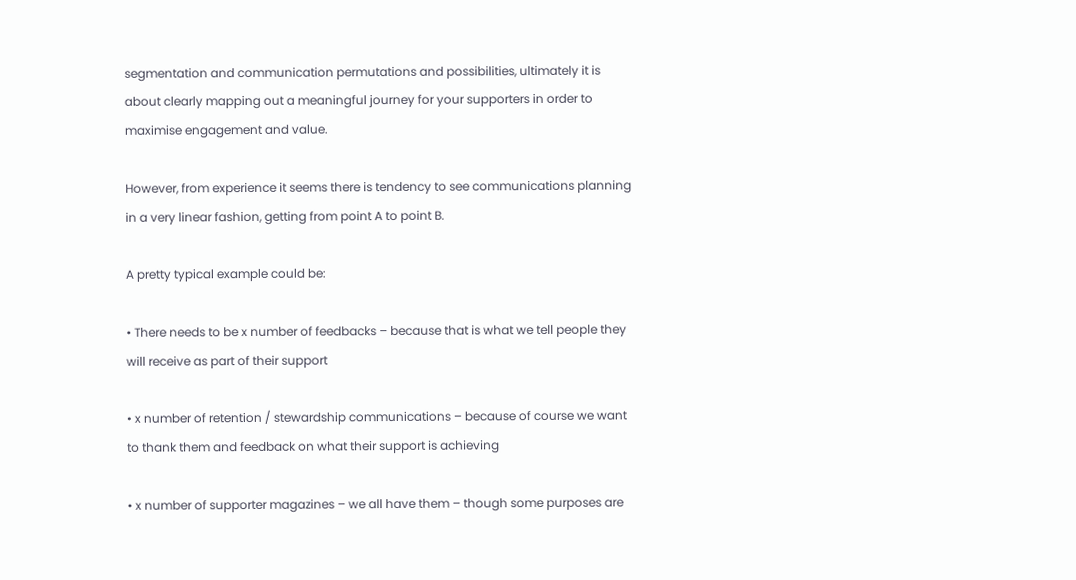segmentation and communication permutations and possibilities, ultimately it is about clearly mapping out a meaningful journey for your supporters in order to maximise engagement and value.

However, from experience it seems there is tendency to see communications planning in a very linear fashion, getting from point A to point B.

A pretty typical example could be:

• There needs to be x number of feedbacks – because that is what we tell people they will receive as part of their support

• x number of retention / stewardship communications – because of course we want to thank them and feedback on what their support is achieving

• x number of supporter magazines – we all have them – though some purposes are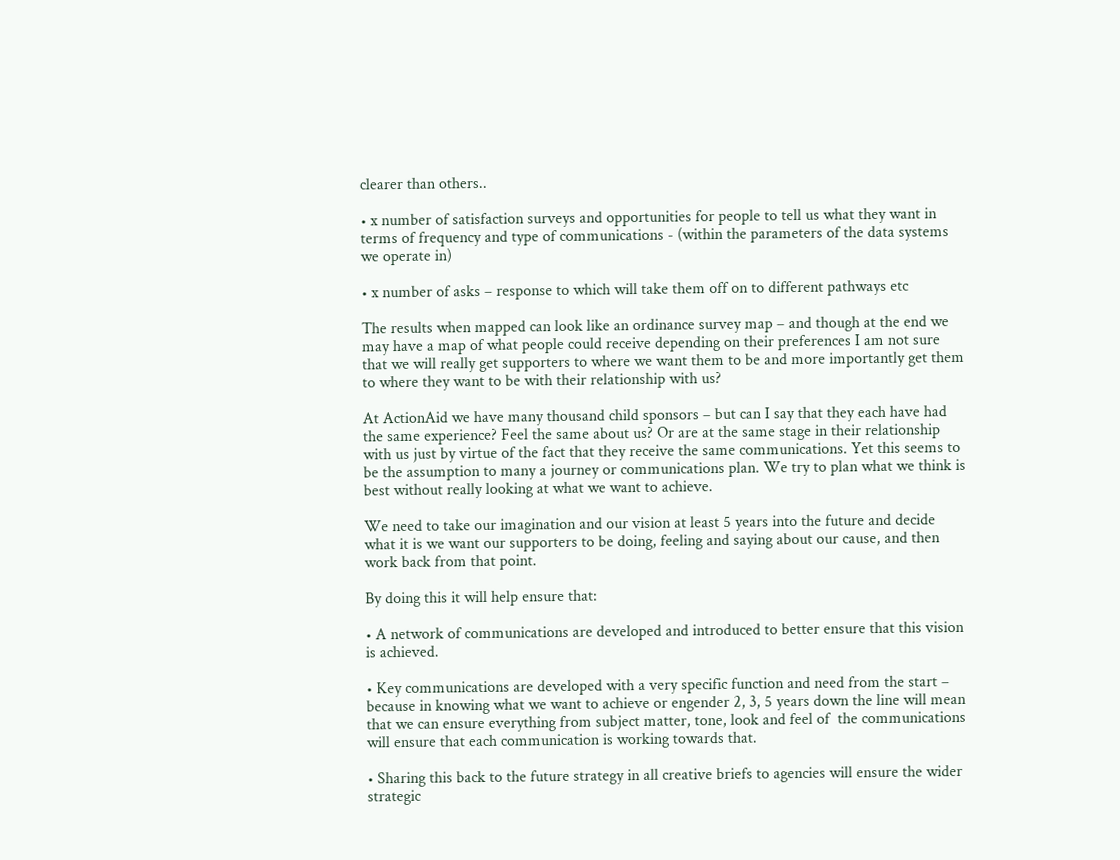clearer than others..

• x number of satisfaction surveys and opportunities for people to tell us what they want in terms of frequency and type of communications - (within the parameters of the data systems we operate in)

• x number of asks – response to which will take them off on to different pathways etc

The results when mapped can look like an ordinance survey map – and though at the end we may have a map of what people could receive depending on their preferences I am not sure that we will really get supporters to where we want them to be and more importantly get them to where they want to be with their relationship with us?

At ActionAid we have many thousand child sponsors – but can I say that they each have had the same experience? Feel the same about us? Or are at the same stage in their relationship with us just by virtue of the fact that they receive the same communications. Yet this seems to be the assumption to many a journey or communications plan. We try to plan what we think is best without really looking at what we want to achieve.

We need to take our imagination and our vision at least 5 years into the future and decide what it is we want our supporters to be doing, feeling and saying about our cause, and then work back from that point.

By doing this it will help ensure that:

• A network of communications are developed and introduced to better ensure that this vision is achieved.

• Key communications are developed with a very specific function and need from the start – because in knowing what we want to achieve or engender 2, 3, 5 years down the line will mean that we can ensure everything from subject matter, tone, look and feel of  the communications will ensure that each communication is working towards that.

• Sharing this back to the future strategy in all creative briefs to agencies will ensure the wider strategic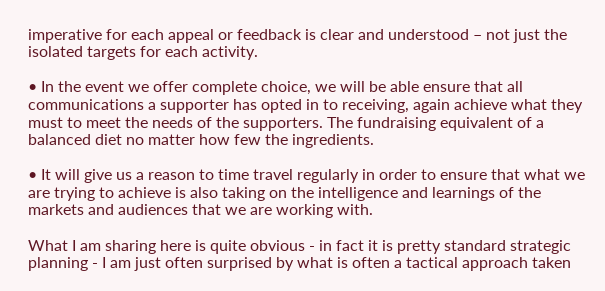imperative for each appeal or feedback is clear and understood – not just the isolated targets for each activity.

• In the event we offer complete choice, we will be able ensure that all communications a supporter has opted in to receiving, again achieve what they must to meet the needs of the supporters. The fundraising equivalent of a balanced diet no matter how few the ingredients.

• It will give us a reason to time travel regularly in order to ensure that what we are trying to achieve is also taking on the intelligence and learnings of the markets and audiences that we are working with.

What I am sharing here is quite obvious - in fact it is pretty standard strategic planning - I am just often surprised by what is often a tactical approach taken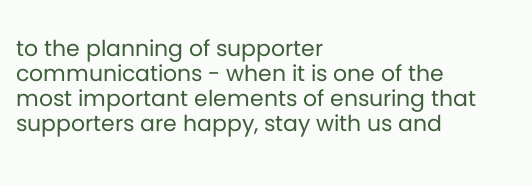to the planning of supporter communications - when it is one of the most important elements of ensuring that supporters are happy, stay with us and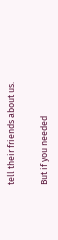tell their friends about us.

But if you needed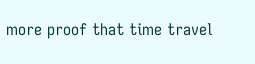more proof that time travel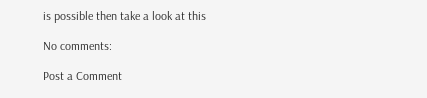is possible then take a look at this

No comments:

Post a Comment